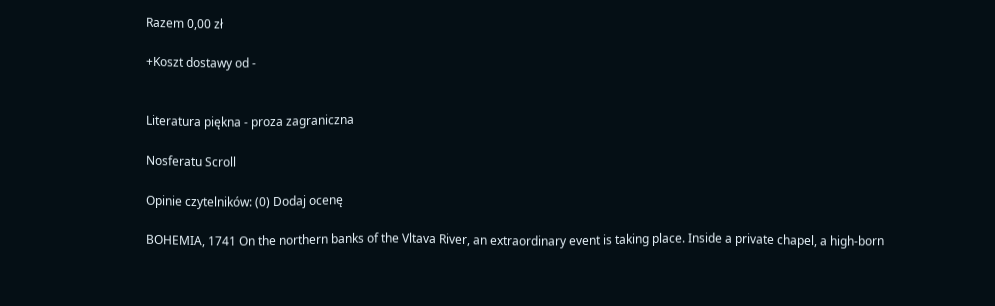Razem 0,00 zł

+Koszt dostawy od -


Literatura piękna - proza zagraniczna

Nosferatu Scroll

Opinie czytelników: (0) Dodaj ocenę

BOHEMIA, 1741 On the northern banks of the Vltava River, an extraordinary event is taking place. Inside a private chapel, a high-born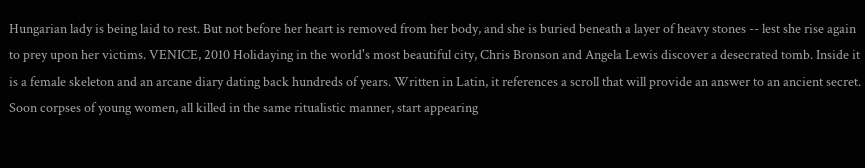Hungarian lady is being laid to rest. But not before her heart is removed from her body, and she is buried beneath a layer of heavy stones -- lest she rise again to prey upon her victims. VENICE, 2010 Holidaying in the world's most beautiful city, Chris Bronson and Angela Lewis discover a desecrated tomb. Inside it is a female skeleton and an arcane diary dating back hundreds of years. Written in Latin, it references a scroll that will provide an answer to an ancient secret. Soon corpses of young women, all killed in the same ritualistic manner, start appearing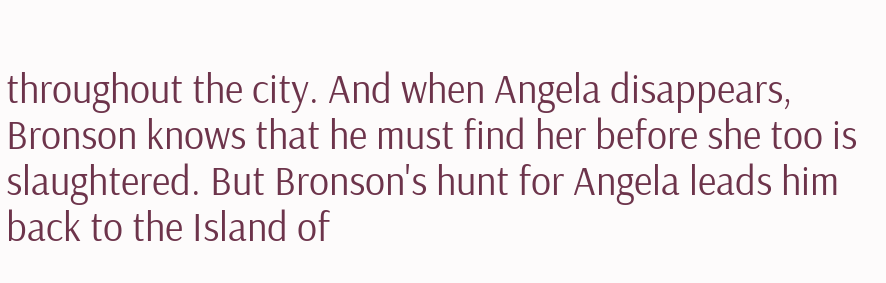throughout the city. And when Angela disappears, Bronson knows that he must find her before she too is slaughtered. But Bronson's hunt for Angela leads him back to the Island of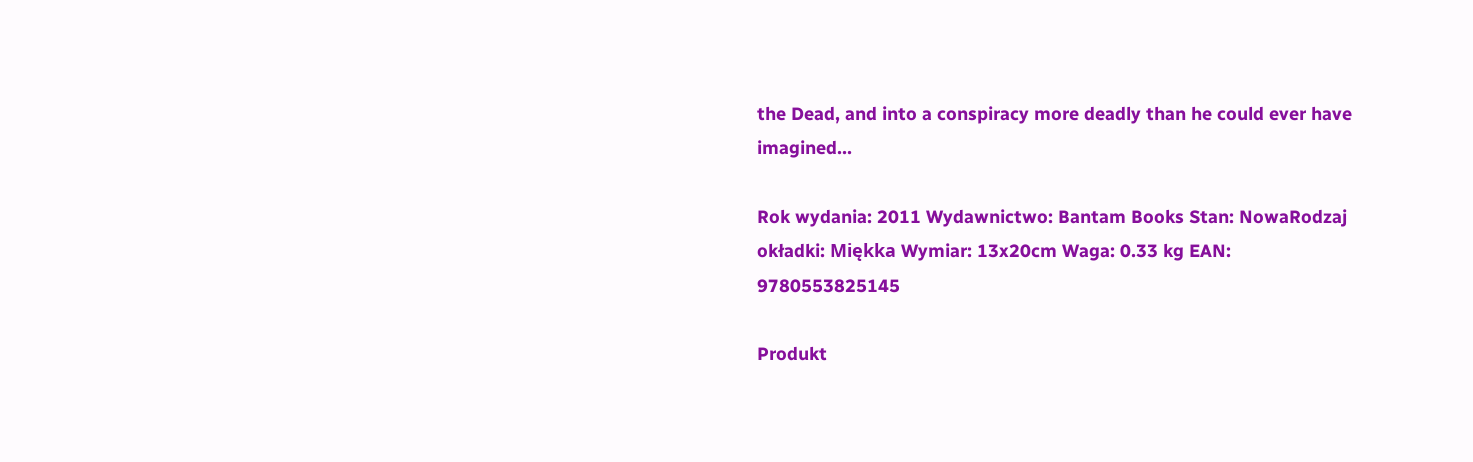the Dead, and into a conspiracy more deadly than he could ever have imagined...

Rok wydania: 2011 Wydawnictwo: Bantam Books Stan: NowaRodzaj okładki: Miękka Wymiar: 13x20cm Waga: 0.33 kg EAN: 9780553825145

Produkt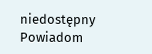niedostępny
Powiadom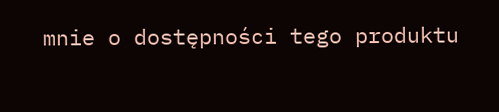mnie o dostępności tego produktu